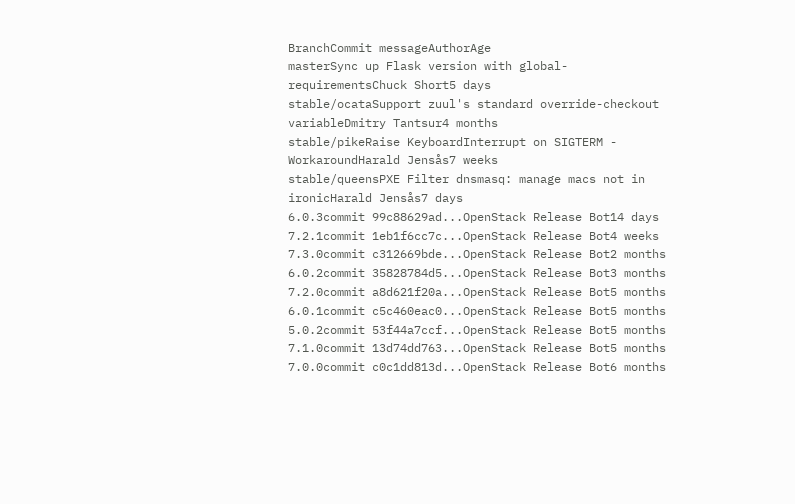BranchCommit messageAuthorAge
masterSync up Flask version with global-requirementsChuck Short5 days
stable/ocataSupport zuul's standard override-checkout variableDmitry Tantsur4 months
stable/pikeRaise KeyboardInterrupt on SIGTERM - WorkaroundHarald Jensås7 weeks
stable/queensPXE Filter dnsmasq: manage macs not in ironicHarald Jensås7 days
6.0.3commit 99c88629ad...OpenStack Release Bot14 days
7.2.1commit 1eb1f6cc7c...OpenStack Release Bot4 weeks
7.3.0commit c312669bde...OpenStack Release Bot2 months
6.0.2commit 35828784d5...OpenStack Release Bot3 months
7.2.0commit a8d621f20a...OpenStack Release Bot5 months
6.0.1commit c5c460eac0...OpenStack Release Bot5 months
5.0.2commit 53f44a7ccf...OpenStack Release Bot5 months
7.1.0commit 13d74dd763...OpenStack Release Bot5 months
7.0.0commit c0c1dd813d...OpenStack Release Bot6 months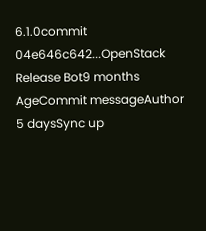6.1.0commit 04e646c642...OpenStack Release Bot9 months
AgeCommit messageAuthor
5 daysSync up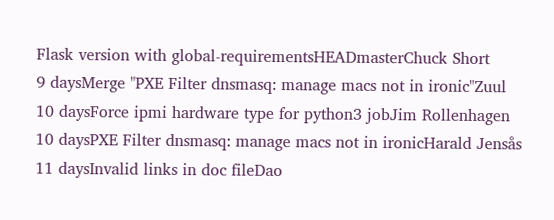Flask version with global-requirementsHEADmasterChuck Short
9 daysMerge "PXE Filter dnsmasq: manage macs not in ironic"Zuul
10 daysForce ipmi hardware type for python3 jobJim Rollenhagen
10 daysPXE Filter dnsmasq: manage macs not in ironicHarald Jensås
11 daysInvalid links in doc fileDao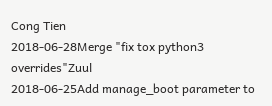Cong Tien
2018-06-28Merge "fix tox python3 overrides"Zuul
2018-06-25Add manage_boot parameter to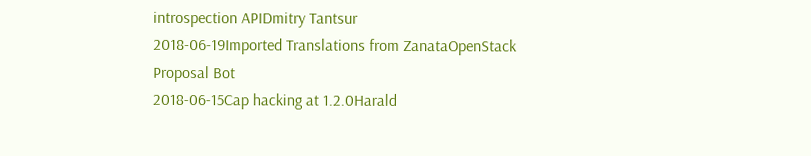introspection APIDmitry Tantsur
2018-06-19Imported Translations from ZanataOpenStack Proposal Bot
2018-06-15Cap hacking at 1.2.0Harald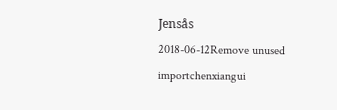Jensås
2018-06-12Remove unused importchenxiangui